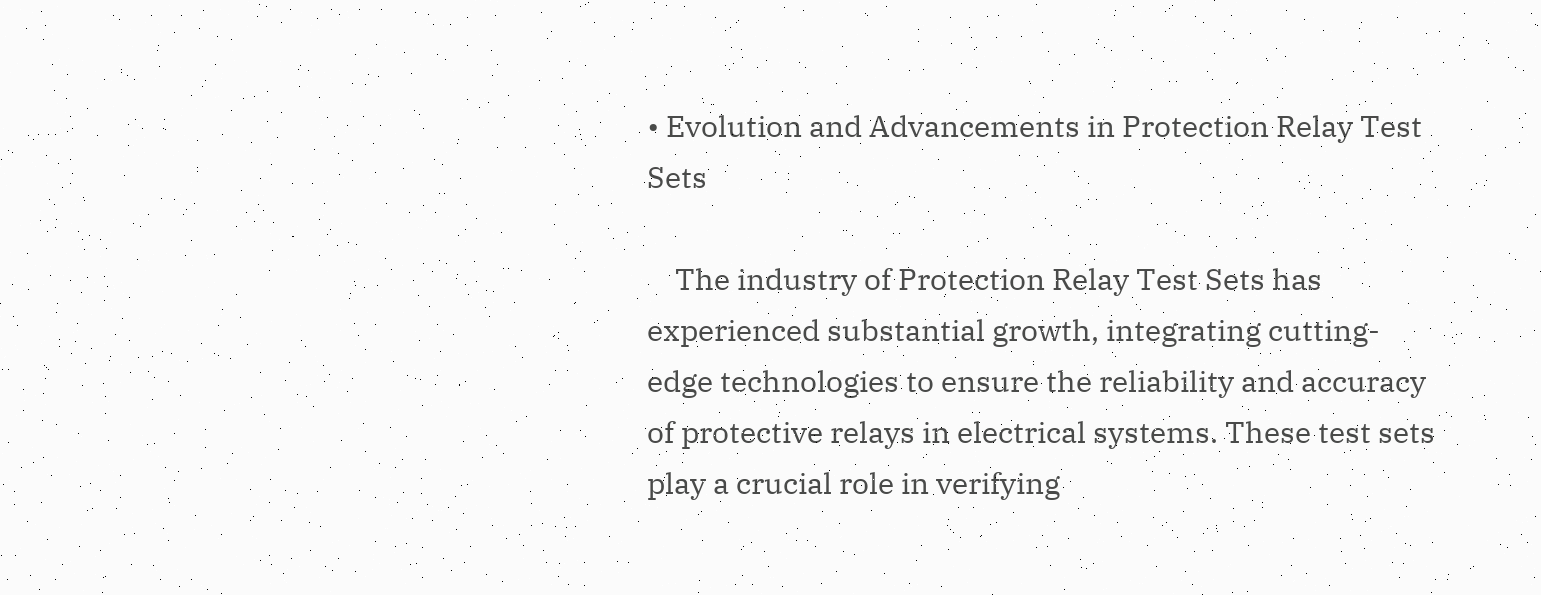• Evolution and Advancements in Protection Relay Test Sets

    The industry of Protection Relay Test Sets has experienced substantial growth, integrating cutting-edge technologies to ensure the reliability and accuracy of protective relays in electrical systems. These test sets play a crucial role in verifying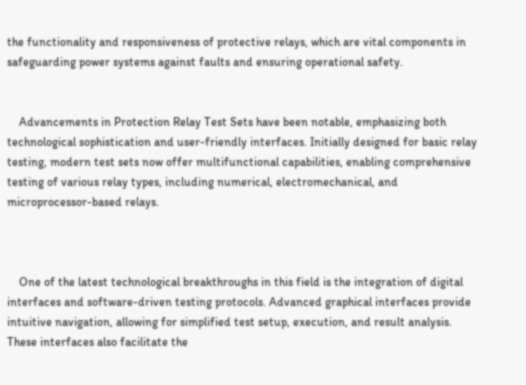the functionality and responsiveness of protective relays, which are vital components in safeguarding power systems against faults and ensuring operational safety.


    Advancements in Protection Relay Test Sets have been notable, emphasizing both technological sophistication and user-friendly interfaces. Initially designed for basic relay testing, modern test sets now offer multifunctional capabilities, enabling comprehensive testing of various relay types, including numerical, electromechanical, and microprocessor-based relays.



    One of the latest technological breakthroughs in this field is the integration of digital interfaces and software-driven testing protocols. Advanced graphical interfaces provide intuitive navigation, allowing for simplified test setup, execution, and result analysis. These interfaces also facilitate the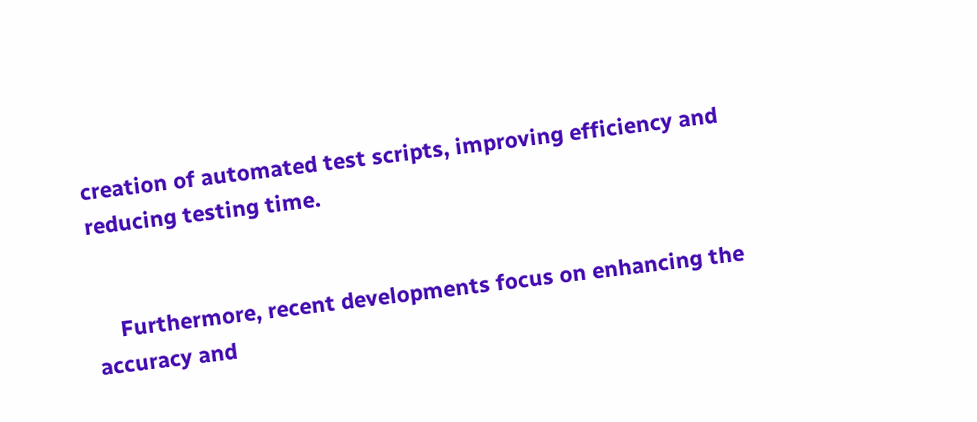creation of automated test scripts, improving efficiency and reducing testing time.


    Furthermore, recent developments focus on enhancing the accuracy and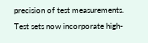precision of test measurements. Test sets now incorporate high-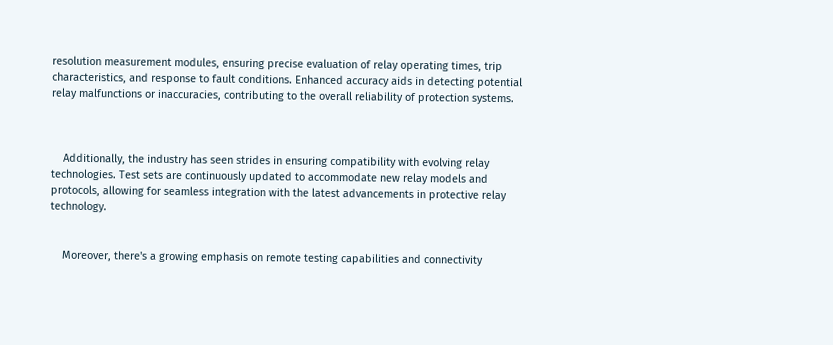resolution measurement modules, ensuring precise evaluation of relay operating times, trip characteristics, and response to fault conditions. Enhanced accuracy aids in detecting potential relay malfunctions or inaccuracies, contributing to the overall reliability of protection systems.



    Additionally, the industry has seen strides in ensuring compatibility with evolving relay technologies. Test sets are continuously updated to accommodate new relay models and protocols, allowing for seamless integration with the latest advancements in protective relay technology.


    Moreover, there's a growing emphasis on remote testing capabilities and connectivity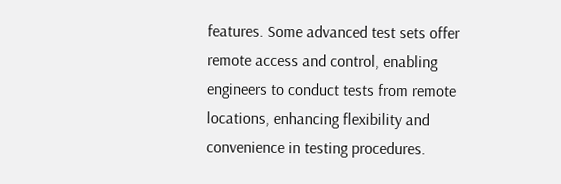features. Some advanced test sets offer remote access and control, enabling engineers to conduct tests from remote locations, enhancing flexibility and convenience in testing procedures.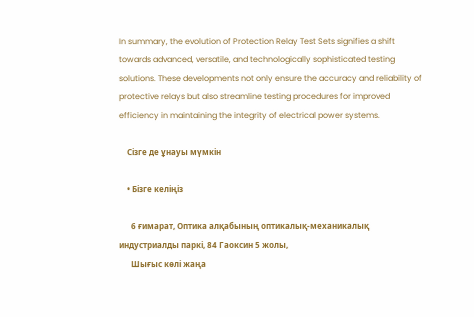In summary, the evolution of Protection Relay Test Sets signifies a shift towards advanced, versatile, and technologically sophisticated testing solutions. These developments not only ensure the accuracy and reliability of protective relays but also streamline testing procedures for improved efficiency in maintaining the integrity of electrical power systems.

    Сізге де ұнауы мүмкін

    • Бізге келіңіз

      6 ғимарат, Оптика алқабының оптикалық-механикалық индустриалды паркі, 84 Гаоксин 5 жолы,
      Шығыс көлі жаңа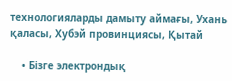технологияларды дамыту аймағы, Ухань қаласы, Хубэй провинциясы, Қытай

    • Бізге электрондық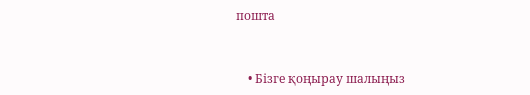пошта


    • Бізге қоңырау шалыңыз